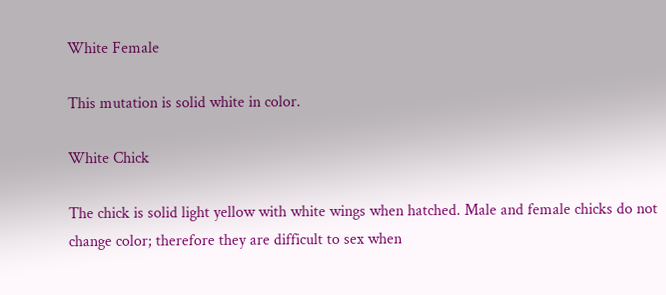White Female

This mutation is solid white in color.

White Chick

The chick is solid light yellow with white wings when hatched. Male and female chicks do not change color; therefore they are difficult to sex when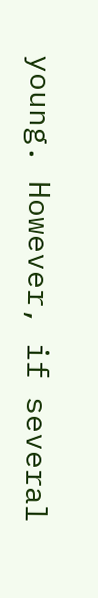young. However, if several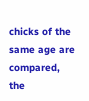chicks of the same age are compared, the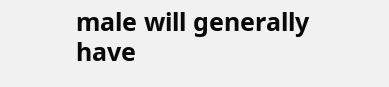male will generally have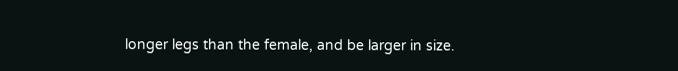longer legs than the female, and be larger in size.